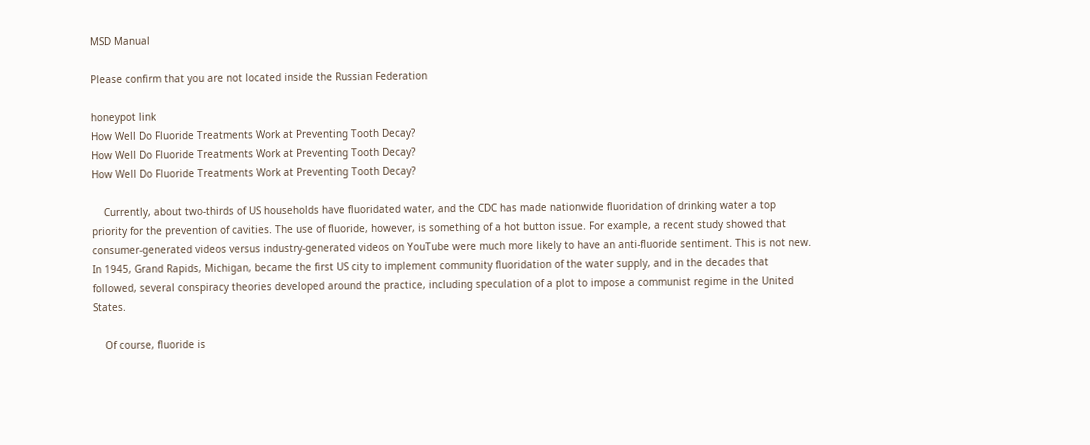MSD Manual

Please confirm that you are not located inside the Russian Federation

honeypot link
How Well Do Fluoride Treatments Work at Preventing Tooth Decay?
How Well Do Fluoride Treatments Work at Preventing Tooth Decay?
How Well Do Fluoride Treatments Work at Preventing Tooth Decay?

    Currently, about two-thirds of US households have fluoridated water, and the CDC has made nationwide fluoridation of drinking water a top priority for the prevention of cavities. The use of fluoride, however, is something of a hot button issue. For example, a recent study showed that consumer-generated videos versus industry-generated videos on YouTube were much more likely to have an anti-fluoride sentiment. This is not new. In 1945, Grand Rapids, Michigan, became the first US city to implement community fluoridation of the water supply, and in the decades that followed, several conspiracy theories developed around the practice, including speculation of a plot to impose a communist regime in the United States.

    Of course, fluoride is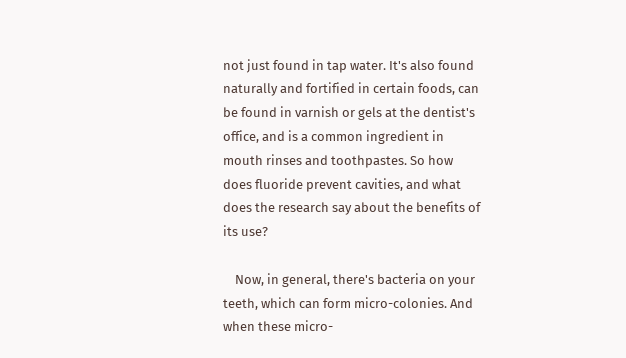not just found in tap water. It's also found naturally and fortified in certain foods, can be found in varnish or gels at the dentist's office, and is a common ingredient in mouth rinses and toothpastes. So how does fluoride prevent cavities, and what does the research say about the benefits of its use?

    Now, in general, there's bacteria on your teeth, which can form micro-colonies. And when these micro-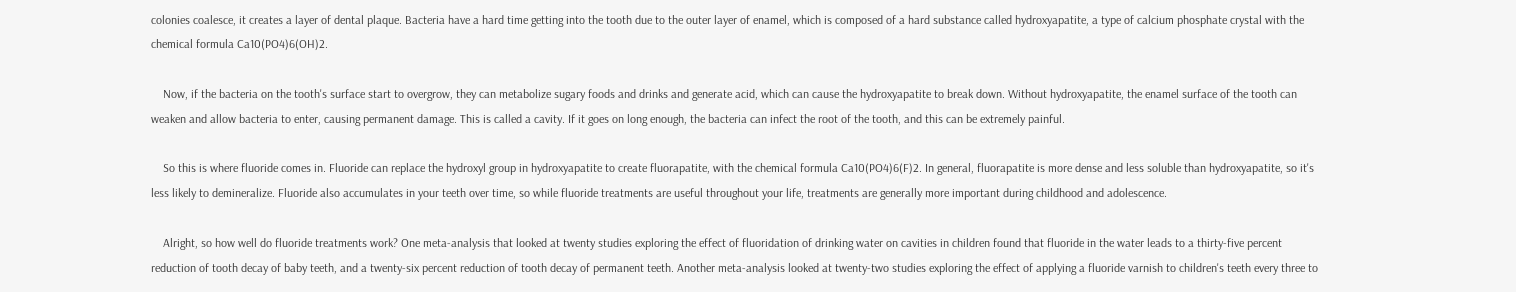colonies coalesce, it creates a layer of dental plaque. Bacteria have a hard time getting into the tooth due to the outer layer of enamel, which is composed of a hard substance called hydroxyapatite, a type of calcium phosphate crystal with the chemical formula Ca10(PO4)6(OH)2.

    Now, if the bacteria on the tooth's surface start to overgrow, they can metabolize sugary foods and drinks and generate acid, which can cause the hydroxyapatite to break down. Without hydroxyapatite, the enamel surface of the tooth can weaken and allow bacteria to enter, causing permanent damage. This is called a cavity. If it goes on long enough, the bacteria can infect the root of the tooth, and this can be extremely painful.

    So this is where fluoride comes in. Fluoride can replace the hydroxyl group in hydroxyapatite to create fluorapatite, with the chemical formula Ca10(PO4)6(F)2. In general, fluorapatite is more dense and less soluble than hydroxyapatite, so it's less likely to demineralize. Fluoride also accumulates in your teeth over time, so while fluoride treatments are useful throughout your life, treatments are generally more important during childhood and adolescence.

    Alright, so how well do fluoride treatments work? One meta-analysis that looked at twenty studies exploring the effect of fluoridation of drinking water on cavities in children found that fluoride in the water leads to a thirty-five percent reduction of tooth decay of baby teeth, and a twenty-six percent reduction of tooth decay of permanent teeth. Another meta-analysis looked at twenty-two studies exploring the effect of applying a fluoride varnish to children's teeth every three to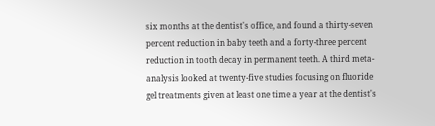six months at the dentist's office, and found a thirty-seven percent reduction in baby teeth and a forty-three percent reduction in tooth decay in permanent teeth. A third meta-analysis looked at twenty-five studies focusing on fluoride gel treatments given at least one time a year at the dentist's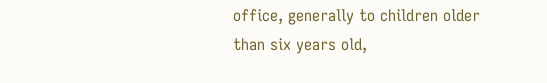office, generally to children older than six years old,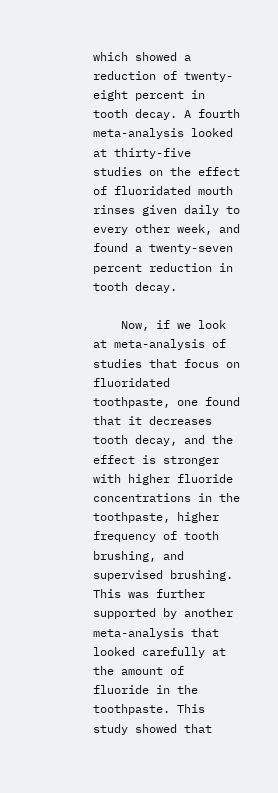which showed a reduction of twenty-eight percent in tooth decay. A fourth meta-analysis looked at thirty-five studies on the effect of fluoridated mouth rinses given daily to every other week, and found a twenty-seven percent reduction in tooth decay.

    Now, if we look at meta-analysis of studies that focus on fluoridated toothpaste, one found that it decreases tooth decay, and the effect is stronger with higher fluoride concentrations in the toothpaste, higher frequency of tooth brushing, and supervised brushing. This was further supported by another meta-analysis that looked carefully at the amount of fluoride in the toothpaste. This study showed that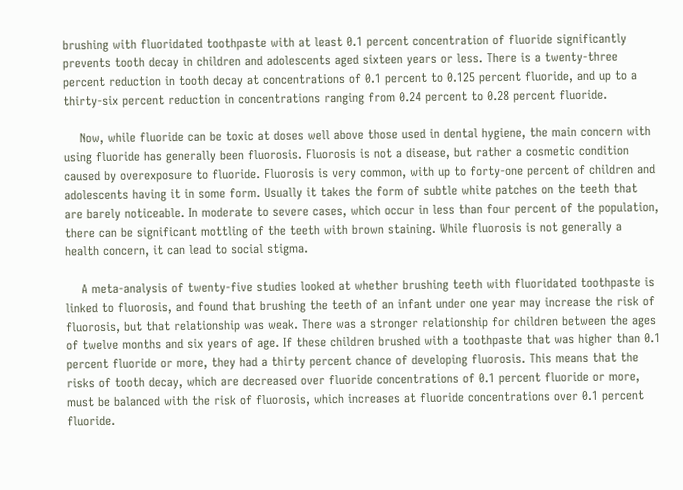brushing with fluoridated toothpaste with at least 0.1 percent concentration of fluoride significantly prevents tooth decay in children and adolescents aged sixteen years or less. There is a twenty-three percent reduction in tooth decay at concentrations of 0.1 percent to 0.125 percent fluoride, and up to a thirty-six percent reduction in concentrations ranging from 0.24 percent to 0.28 percent fluoride.

    Now, while fluoride can be toxic at doses well above those used in dental hygiene, the main concern with using fluoride has generally been fluorosis. Fluorosis is not a disease, but rather a cosmetic condition caused by overexposure to fluoride. Fluorosis is very common, with up to forty-one percent of children and adolescents having it in some form. Usually it takes the form of subtle white patches on the teeth that are barely noticeable. In moderate to severe cases, which occur in less than four percent of the population, there can be significant mottling of the teeth with brown staining. While fluorosis is not generally a health concern, it can lead to social stigma.

    A meta-analysis of twenty-five studies looked at whether brushing teeth with fluoridated toothpaste is linked to fluorosis, and found that brushing the teeth of an infant under one year may increase the risk of fluorosis, but that relationship was weak. There was a stronger relationship for children between the ages of twelve months and six years of age. If these children brushed with a toothpaste that was higher than 0.1 percent fluoride or more, they had a thirty percent chance of developing fluorosis. This means that the risks of tooth decay, which are decreased over fluoride concentrations of 0.1 percent fluoride or more, must be balanced with the risk of fluorosis, which increases at fluoride concentrations over 0.1 percent fluoride.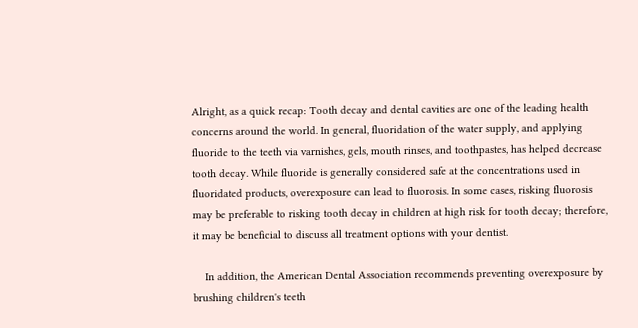Alright, as a quick recap: Tooth decay and dental cavities are one of the leading health concerns around the world. In general, fluoridation of the water supply, and applying fluoride to the teeth via varnishes, gels, mouth rinses, and toothpastes, has helped decrease tooth decay. While fluoride is generally considered safe at the concentrations used in fluoridated products, overexposure can lead to fluorosis. In some cases, risking fluorosis may be preferable to risking tooth decay in children at high risk for tooth decay; therefore, it may be beneficial to discuss all treatment options with your dentist.

    In addition, the American Dental Association recommends preventing overexposure by brushing children's teeth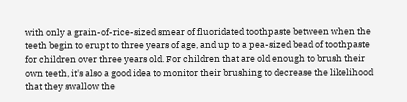with only a grain-of-rice-sized smear of fluoridated toothpaste between when the teeth begin to erupt to three years of age, and up to a pea-sized bead of toothpaste for children over three years old. For children that are old enough to brush their own teeth, it's also a good idea to monitor their brushing to decrease the likelihood that they swallow the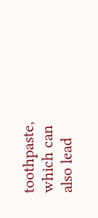toothpaste, which can also lead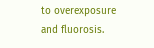to overexposure and fluorosis.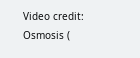Video credit: Osmosis (